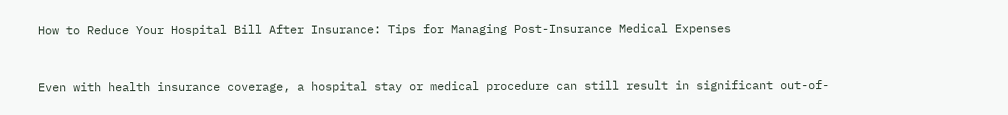How to Reduce Your Hospital Bill After Insurance: Tips for Managing Post-Insurance Medical Expenses


Even with health insurance coverage, a hospital stay or medical procedure can still result in significant out-of-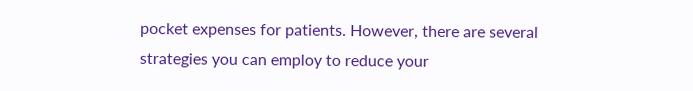pocket expenses for patients. However, there are several strategies you can employ to reduce your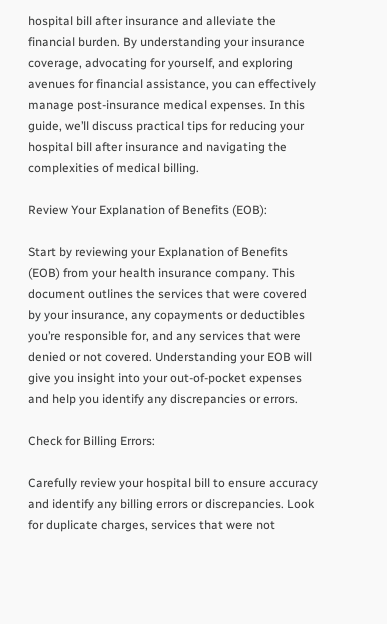hospital bill after insurance and alleviate the financial burden. By understanding your insurance coverage, advocating for yourself, and exploring avenues for financial assistance, you can effectively manage post-insurance medical expenses. In this guide, we’ll discuss practical tips for reducing your hospital bill after insurance and navigating the complexities of medical billing.

Review Your Explanation of Benefits (EOB):

Start by reviewing your Explanation of Benefits (EOB) from your health insurance company. This document outlines the services that were covered by your insurance, any copayments or deductibles you’re responsible for, and any services that were denied or not covered. Understanding your EOB will give you insight into your out-of-pocket expenses and help you identify any discrepancies or errors.

Check for Billing Errors:

Carefully review your hospital bill to ensure accuracy and identify any billing errors or discrepancies. Look for duplicate charges, services that were not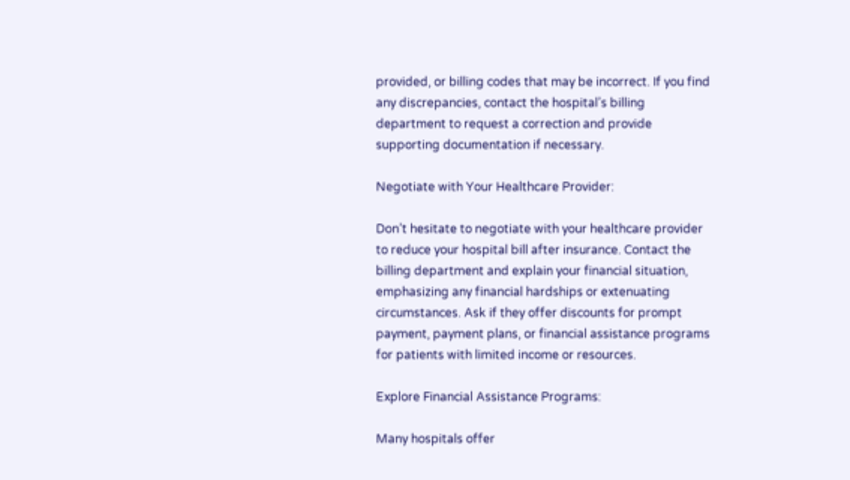provided, or billing codes that may be incorrect. If you find any discrepancies, contact the hospital’s billing department to request a correction and provide supporting documentation if necessary.

Negotiate with Your Healthcare Provider:

Don’t hesitate to negotiate with your healthcare provider to reduce your hospital bill after insurance. Contact the billing department and explain your financial situation, emphasizing any financial hardships or extenuating circumstances. Ask if they offer discounts for prompt payment, payment plans, or financial assistance programs for patients with limited income or resources.

Explore Financial Assistance Programs:

Many hospitals offer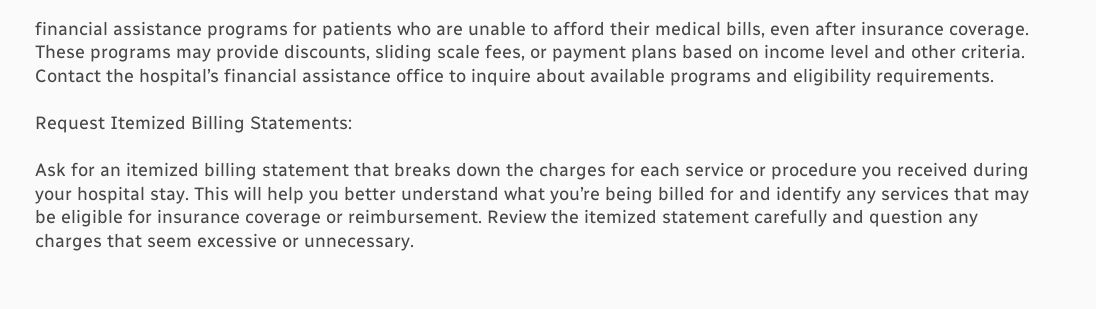financial assistance programs for patients who are unable to afford their medical bills, even after insurance coverage. These programs may provide discounts, sliding scale fees, or payment plans based on income level and other criteria. Contact the hospital’s financial assistance office to inquire about available programs and eligibility requirements.

Request Itemized Billing Statements:

Ask for an itemized billing statement that breaks down the charges for each service or procedure you received during your hospital stay. This will help you better understand what you’re being billed for and identify any services that may be eligible for insurance coverage or reimbursement. Review the itemized statement carefully and question any charges that seem excessive or unnecessary.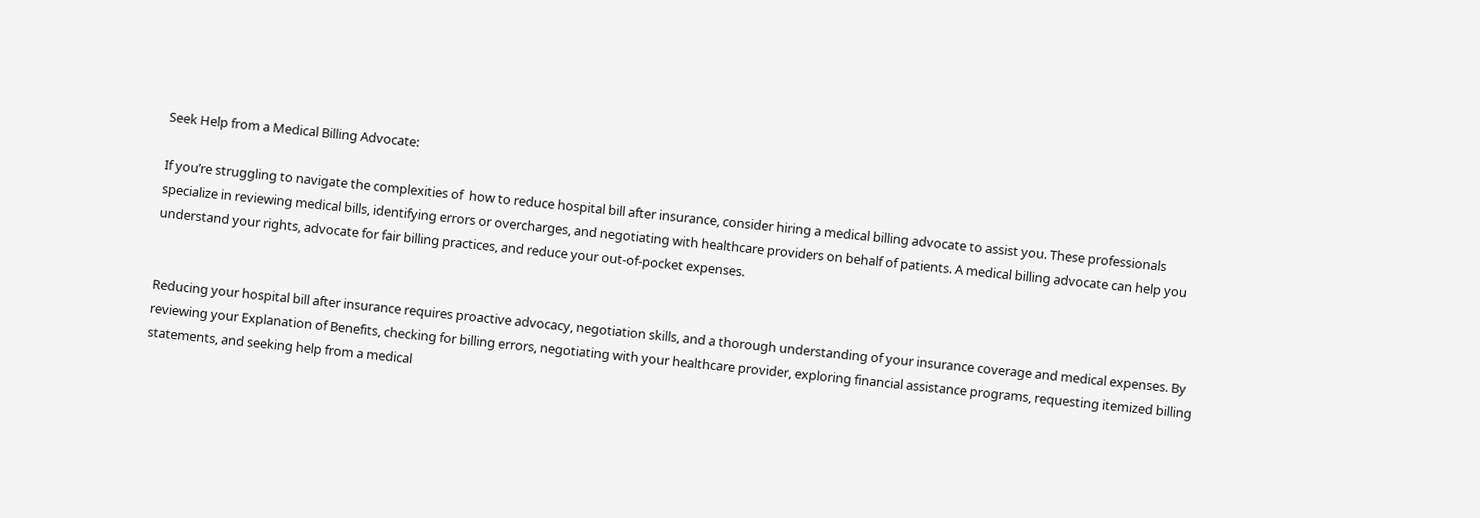Seek Help from a Medical Billing Advocate:

If you’re struggling to navigate the complexities of  how to reduce hospital bill after insurance, consider hiring a medical billing advocate to assist you. These professionals specialize in reviewing medical bills, identifying errors or overcharges, and negotiating with healthcare providers on behalf of patients. A medical billing advocate can help you understand your rights, advocate for fair billing practices, and reduce your out-of-pocket expenses.


Reducing your hospital bill after insurance requires proactive advocacy, negotiation skills, and a thorough understanding of your insurance coverage and medical expenses. By reviewing your Explanation of Benefits, checking for billing errors, negotiating with your healthcare provider, exploring financial assistance programs, requesting itemized billing statements, and seeking help from a medical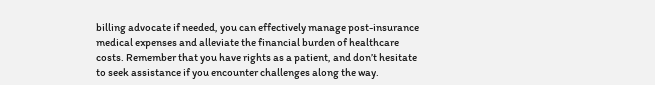billing advocate if needed, you can effectively manage post-insurance medical expenses and alleviate the financial burden of healthcare costs. Remember that you have rights as a patient, and don’t hesitate to seek assistance if you encounter challenges along the way.